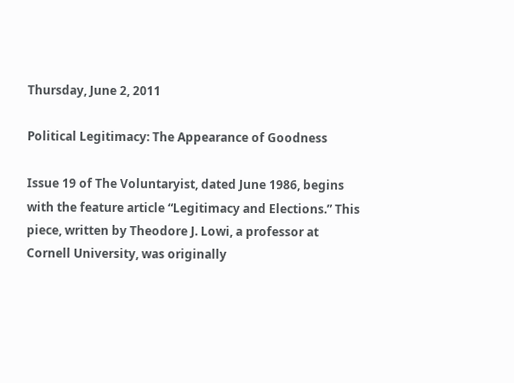Thursday, June 2, 2011

Political Legitimacy: The Appearance of Goodness

Issue 19 of The Voluntaryist, dated June 1986, begins with the feature article “Legitimacy and Elections.” This piece, written by Theodore J. Lowi, a professor at Cornell University, was originally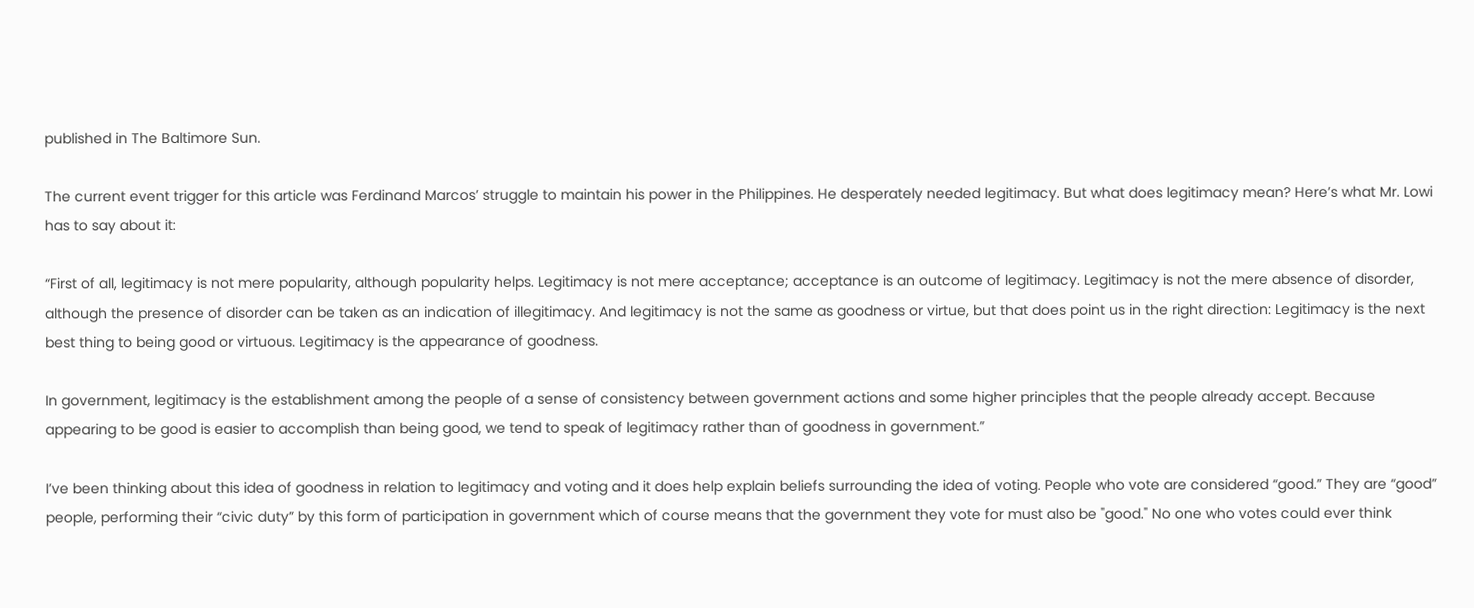published in The Baltimore Sun.

The current event trigger for this article was Ferdinand Marcos’ struggle to maintain his power in the Philippines. He desperately needed legitimacy. But what does legitimacy mean? Here’s what Mr. Lowi has to say about it:

“First of all, legitimacy is not mere popularity, although popularity helps. Legitimacy is not mere acceptance; acceptance is an outcome of legitimacy. Legitimacy is not the mere absence of disorder, although the presence of disorder can be taken as an indication of illegitimacy. And legitimacy is not the same as goodness or virtue, but that does point us in the right direction: Legitimacy is the next best thing to being good or virtuous. Legitimacy is the appearance of goodness.

In government, legitimacy is the establishment among the people of a sense of consistency between government actions and some higher principles that the people already accept. Because appearing to be good is easier to accomplish than being good, we tend to speak of legitimacy rather than of goodness in government.”

I’ve been thinking about this idea of goodness in relation to legitimacy and voting and it does help explain beliefs surrounding the idea of voting. People who vote are considered “good.” They are “good” people, performing their “civic duty” by this form of participation in government which of course means that the government they vote for must also be "good." No one who votes could ever think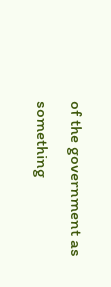of the government as something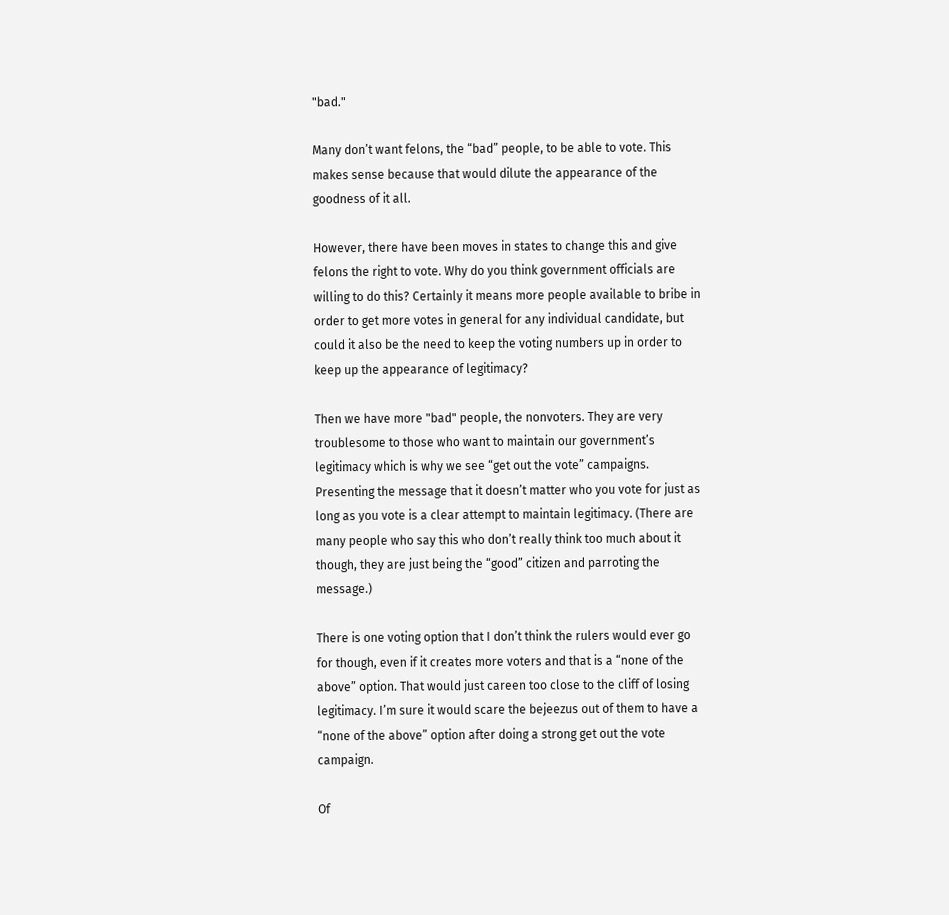"bad."

Many don’t want felons, the “bad” people, to be able to vote. This makes sense because that would dilute the appearance of the goodness of it all.

However, there have been moves in states to change this and give felons the right to vote. Why do you think government officials are willing to do this? Certainly it means more people available to bribe in order to get more votes in general for any individual candidate, but could it also be the need to keep the voting numbers up in order to keep up the appearance of legitimacy?

Then we have more "bad" people, the nonvoters. They are very troublesome to those who want to maintain our government’s legitimacy which is why we see “get out the vote” campaigns. Presenting the message that it doesn’t matter who you vote for just as long as you vote is a clear attempt to maintain legitimacy. (There are many people who say this who don’t really think too much about it though, they are just being the “good” citizen and parroting the message.)

There is one voting option that I don’t think the rulers would ever go for though, even if it creates more voters and that is a “none of the above” option. That would just careen too close to the cliff of losing legitimacy. I’m sure it would scare the bejeezus out of them to have a “none of the above” option after doing a strong get out the vote campaign.

Of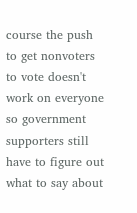course the push to get nonvoters to vote doesn't work on everyone so government supporters still have to figure out what to say about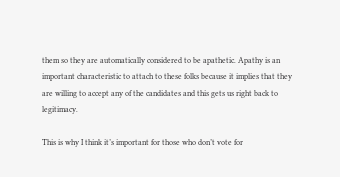them so they are automatically considered to be apathetic. Apathy is an important characteristic to attach to these folks because it implies that they are willing to accept any of the candidates and this gets us right back to legitimacy.

This is why I think it’s important for those who don’t vote for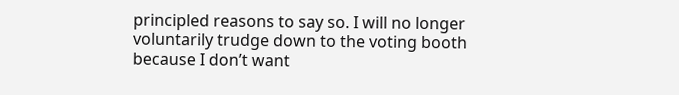principled reasons to say so. I will no longer voluntarily trudge down to the voting booth because I don’t want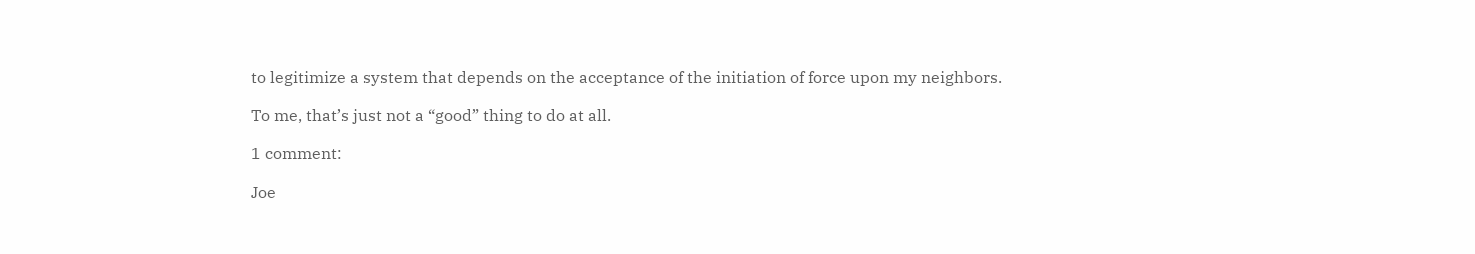to legitimize a system that depends on the acceptance of the initiation of force upon my neighbors.

To me, that’s just not a “good” thing to do at all.

1 comment:

Joe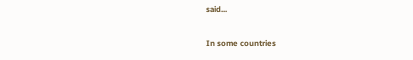said...

In some countries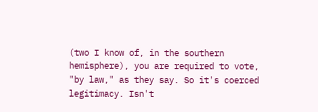(two I know of, in the southern hemisphere), you are required to vote, "by law," as they say. So it's coerced legitimacy. Isn't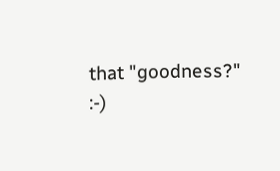that "goodness?" :-)